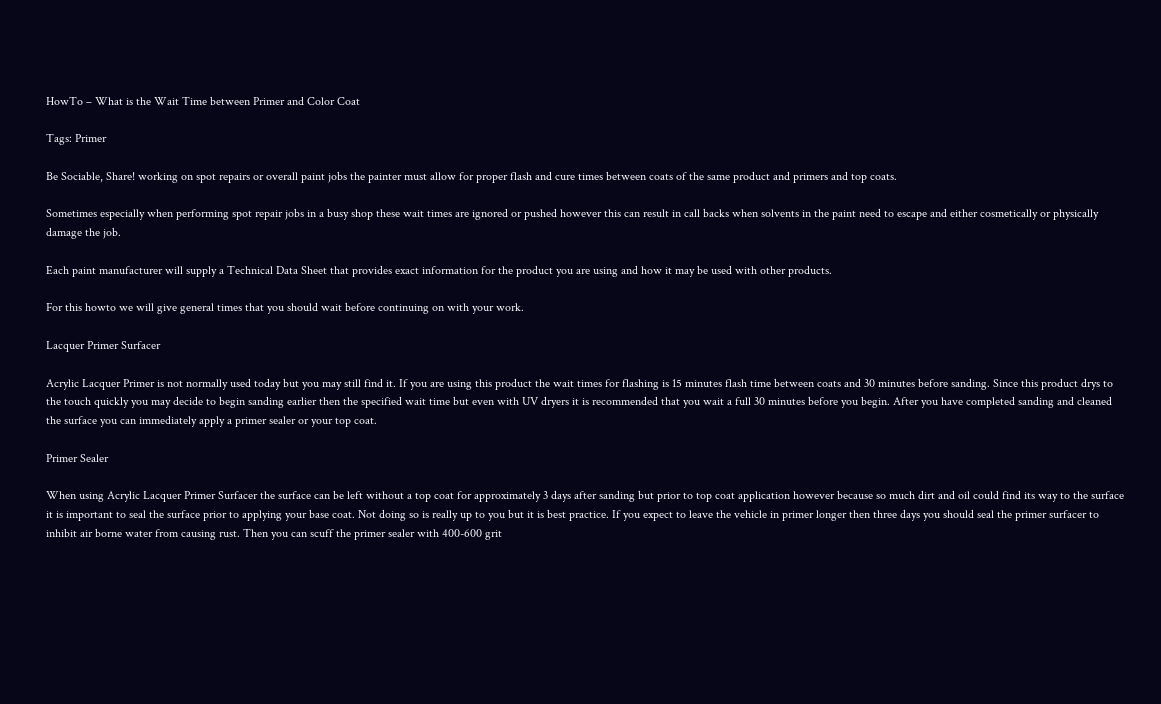HowTo – What is the Wait Time between Primer and Color Coat

Tags: Primer

Be Sociable, Share! working on spot repairs or overall paint jobs the painter must allow for proper flash and cure times between coats of the same product and primers and top coats.

Sometimes especially when performing spot repair jobs in a busy shop these wait times are ignored or pushed however this can result in call backs when solvents in the paint need to escape and either cosmetically or physically damage the job.

Each paint manufacturer will supply a Technical Data Sheet that provides exact information for the product you are using and how it may be used with other products.

For this howto we will give general times that you should wait before continuing on with your work.

Lacquer Primer Surfacer

Acrylic Lacquer Primer is not normally used today but you may still find it. If you are using this product the wait times for flashing is 15 minutes flash time between coats and 30 minutes before sanding. Since this product drys to the touch quickly you may decide to begin sanding earlier then the specified wait time but even with UV dryers it is recommended that you wait a full 30 minutes before you begin. After you have completed sanding and cleaned the surface you can immediately apply a primer sealer or your top coat.

Primer Sealer

When using Acrylic Lacquer Primer Surfacer the surface can be left without a top coat for approximately 3 days after sanding but prior to top coat application however because so much dirt and oil could find its way to the surface it is important to seal the surface prior to applying your base coat. Not doing so is really up to you but it is best practice. If you expect to leave the vehicle in primer longer then three days you should seal the primer surfacer to inhibit air borne water from causing rust. Then you can scuff the primer sealer with 400-600 grit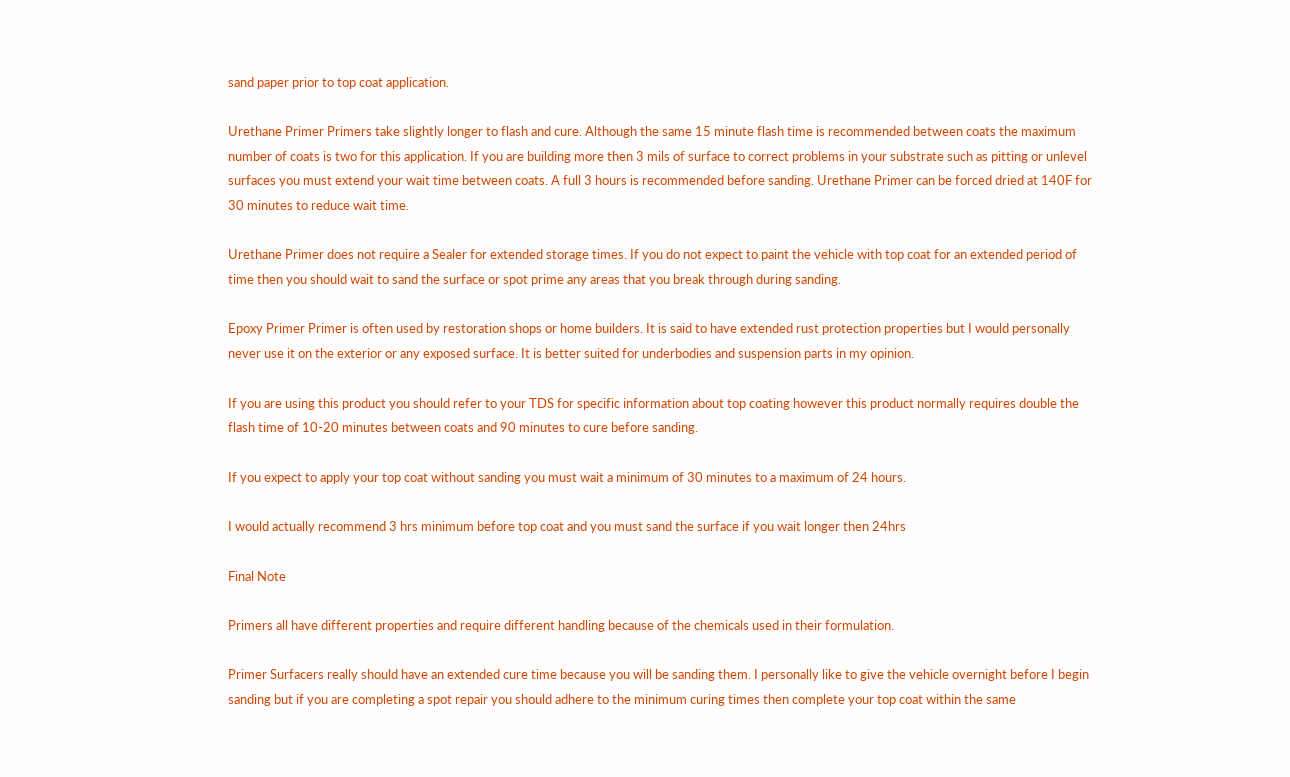sand paper prior to top coat application.

Urethane Primer Primers take slightly longer to flash and cure. Although the same 15 minute flash time is recommended between coats the maximum number of coats is two for this application. If you are building more then 3 mils of surface to correct problems in your substrate such as pitting or unlevel surfaces you must extend your wait time between coats. A full 3 hours is recommended before sanding. Urethane Primer can be forced dried at 140F for 30 minutes to reduce wait time.

Urethane Primer does not require a Sealer for extended storage times. If you do not expect to paint the vehicle with top coat for an extended period of time then you should wait to sand the surface or spot prime any areas that you break through during sanding.

Epoxy Primer Primer is often used by restoration shops or home builders. It is said to have extended rust protection properties but I would personally never use it on the exterior or any exposed surface. It is better suited for underbodies and suspension parts in my opinion.

If you are using this product you should refer to your TDS for specific information about top coating however this product normally requires double the flash time of 10-20 minutes between coats and 90 minutes to cure before sanding.

If you expect to apply your top coat without sanding you must wait a minimum of 30 minutes to a maximum of 24 hours.

I would actually recommend 3 hrs minimum before top coat and you must sand the surface if you wait longer then 24hrs

Final Note

Primers all have different properties and require different handling because of the chemicals used in their formulation.

Primer Surfacers really should have an extended cure time because you will be sanding them. I personally like to give the vehicle overnight before I begin sanding but if you are completing a spot repair you should adhere to the minimum curing times then complete your top coat within the same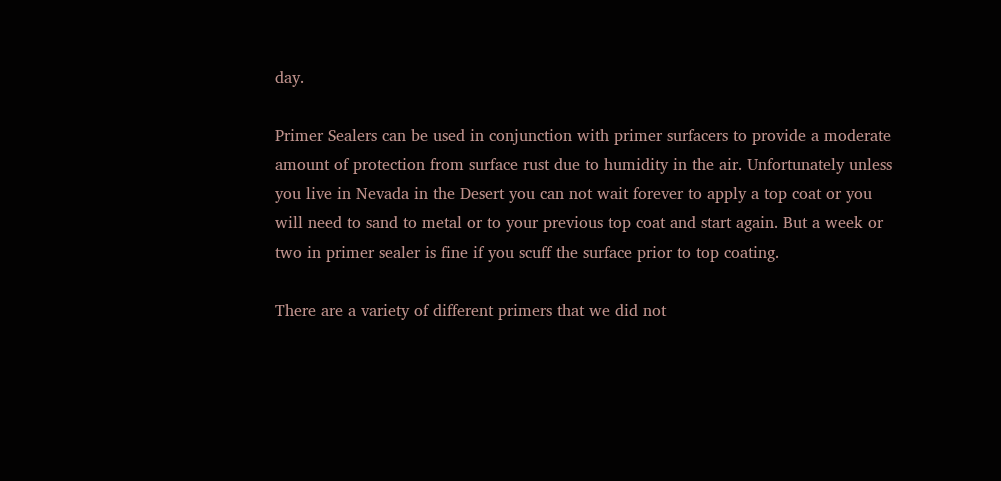day.

Primer Sealers can be used in conjunction with primer surfacers to provide a moderate amount of protection from surface rust due to humidity in the air. Unfortunately unless you live in Nevada in the Desert you can not wait forever to apply a top coat or you will need to sand to metal or to your previous top coat and start again. But a week or two in primer sealer is fine if you scuff the surface prior to top coating.

There are a variety of different primers that we did not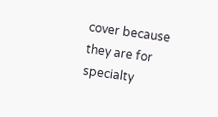cover because they are for specialty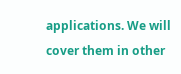applications. We will cover them in other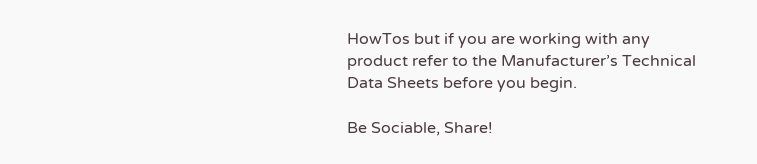HowTos but if you are working with any product refer to the Manufacturer’s Technical Data Sheets before you begin.

Be Sociable, Share!